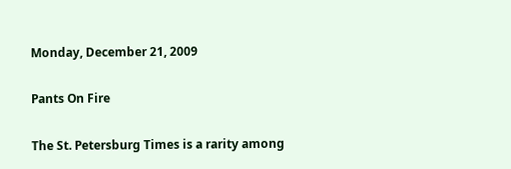Monday, December 21, 2009

Pants On Fire

The St. Petersburg Times is a rarity among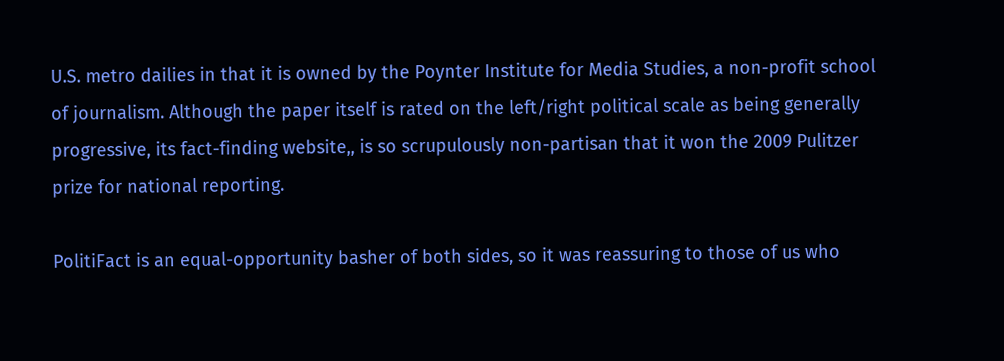U.S. metro dailies in that it is owned by the Poynter Institute for Media Studies, a non-profit school of journalism. Although the paper itself is rated on the left/right political scale as being generally progressive, its fact-finding website,, is so scrupulously non-partisan that it won the 2009 Pulitzer prize for national reporting.

PolitiFact is an equal-opportunity basher of both sides, so it was reassuring to those of us who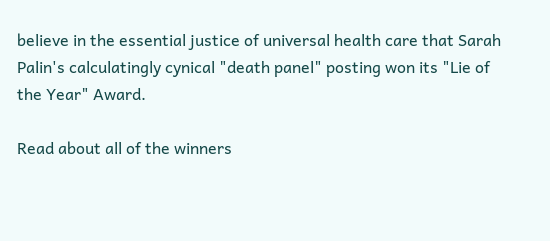believe in the essential justice of universal health care that Sarah Palin's calculatingly cynical "death panel" posting won its "Lie of the Year" Award.

Read about all of the winners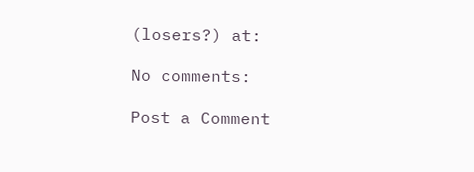(losers?) at:

No comments:

Post a Comment